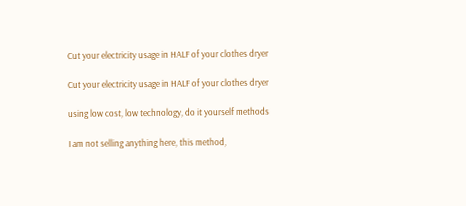Cut your electricity usage in HALF of your clothes dryer

Cut your electricity usage in HALF of your clothes dryer

using low cost, low technology, do it yourself methods

I am not selling anything here, this method,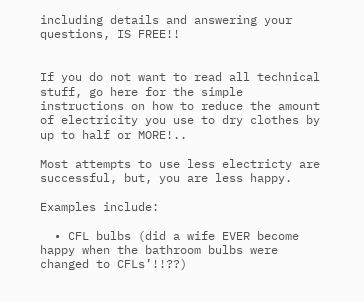including details and answering your questions, IS FREE!!


If you do not want to read all technical stuff, go here for the simple instructions on how to reduce the amount of electricity you use to dry clothes by up to half or MORE!..

Most attempts to use less electricty are successful, but, you are less happy.

Examples include:

  • CFL bulbs (did a wife EVER become happy when the bathroom bulbs were changed to CFLs’!!??)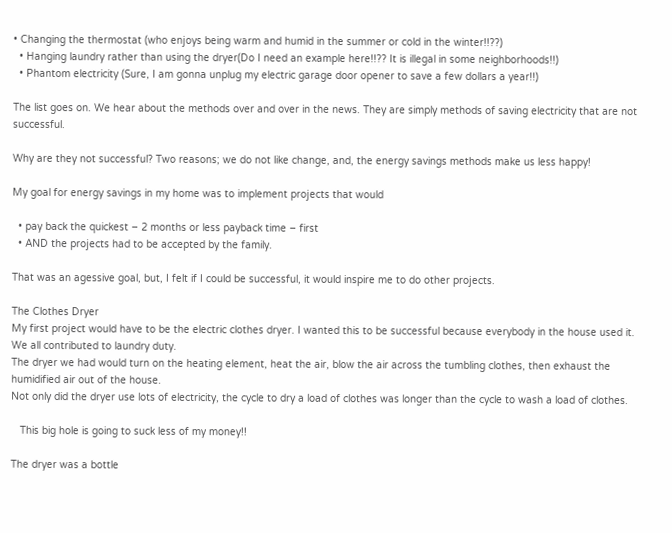• Changing the thermostat (who enjoys being warm and humid in the summer or cold in the winter!!??)
  • Hanging laundry rather than using the dryer(Do I need an example here!!?? It is illegal in some neighborhoods!!)
  • Phantom electricity (Sure, I am gonna unplug my electric garage door opener to save a few dollars a year!!)

The list goes on. We hear about the methods over and over in the news. They are simply methods of saving electricity that are not successful.

Why are they not successful? Two reasons; we do not like change, and, the energy savings methods make us less happy!

My goal for energy savings in my home was to implement projects that would

  • pay back the quickest – 2 months or less payback time – first
  • AND the projects had to be accepted by the family.

That was an agessive goal, but, I felt if I could be successful, it would inspire me to do other projects.

The Clothes Dryer
My first project would have to be the electric clothes dryer. I wanted this to be successful because everybody in the house used it. We all contributed to laundry duty.
The dryer we had would turn on the heating element, heat the air, blow the air across the tumbling clothes, then exhaust the humidified air out of the house.
Not only did the dryer use lots of electricity, the cycle to dry a load of clothes was longer than the cycle to wash a load of clothes.

   This big hole is going to suck less of my money!!

The dryer was a bottle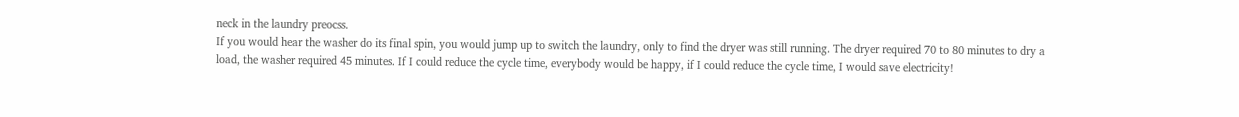neck in the laundry preocss.
If you would hear the washer do its final spin, you would jump up to switch the laundry, only to find the dryer was still running. The dryer required 70 to 80 minutes to dry a load, the washer required 45 minutes. If I could reduce the cycle time, everybody would be happy, if I could reduce the cycle time, I would save electricity!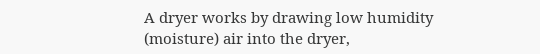A dryer works by drawing low humidity (moisture) air into the dryer,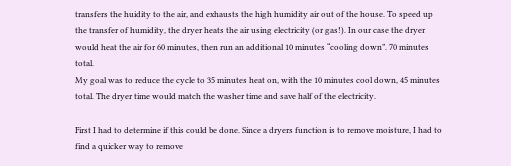transfers the huidity to the air, and exhausts the high humidity air out of the house. To speed up the transfer of humidity, the dryer heats the air using electricity (or gas!). In our case the dryer would heat the air for 60 minutes, then run an additional 10 minutes “cooling down”. 70 minutes total.
My goal was to reduce the cycle to 35 minutes heat on, with the 10 minutes cool down, 45 minutes total. The dryer time would match the washer time and save half of the electricity.

First I had to determine if this could be done. Since a dryers function is to remove moisture, I had to find a quicker way to remove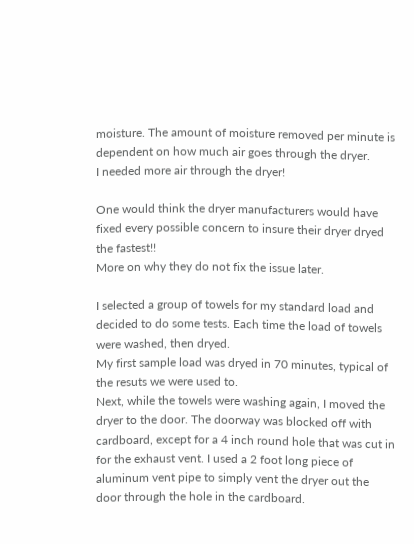moisture. The amount of moisture removed per minute is dependent on how much air goes through the dryer.
I needed more air through the dryer!

One would think the dryer manufacturers would have fixed every possible concern to insure their dryer dryed the fastest!!
More on why they do not fix the issue later.

I selected a group of towels for my standard load and decided to do some tests. Each time the load of towels were washed, then dryed.
My first sample load was dryed in 70 minutes, typical of the resuts we were used to.
Next, while the towels were washing again, I moved the dryer to the door. The doorway was blocked off with cardboard, except for a 4 inch round hole that was cut in for the exhaust vent. I used a 2 foot long piece of aluminum vent pipe to simply vent the dryer out the door through the hole in the cardboard.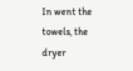In went the towels, the dryer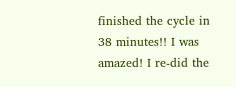finished the cycle in 38 minutes!! I was amazed! I re-did the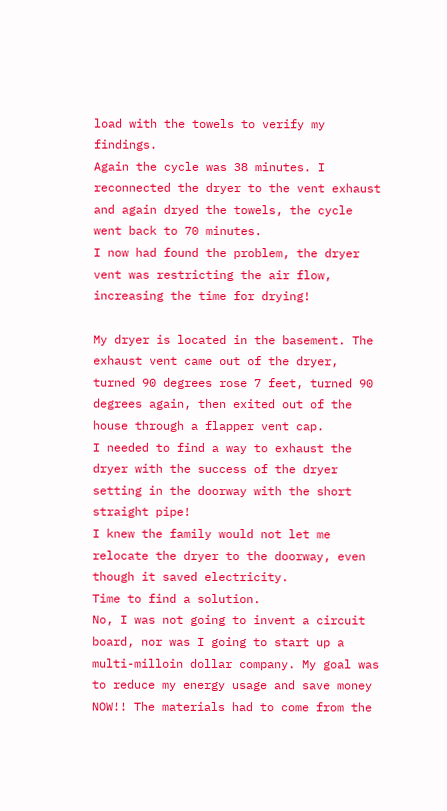load with the towels to verify my findings.
Again the cycle was 38 minutes. I reconnected the dryer to the vent exhaust and again dryed the towels, the cycle went back to 70 minutes.
I now had found the problem, the dryer vent was restricting the air flow, increasing the time for drying!

My dryer is located in the basement. The exhaust vent came out of the dryer, turned 90 degrees rose 7 feet, turned 90 degrees again, then exited out of the house through a flapper vent cap.
I needed to find a way to exhaust the dryer with the success of the dryer setting in the doorway with the short straight pipe!
I knew the family would not let me relocate the dryer to the doorway, even though it saved electricity.
Time to find a solution.
No, I was not going to invent a circuit board, nor was I going to start up a multi-milloin dollar company. My goal was to reduce my energy usage and save money NOW!! The materials had to come from the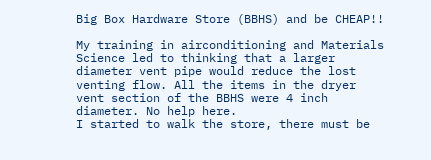Big Box Hardware Store (BBHS) and be CHEAP!!

My training in airconditioning and Materials Science led to thinking that a larger diameter vent pipe would reduce the lost venting flow. All the items in the dryer vent section of the BBHS were 4 inch diameter. No help here.
I started to walk the store, there must be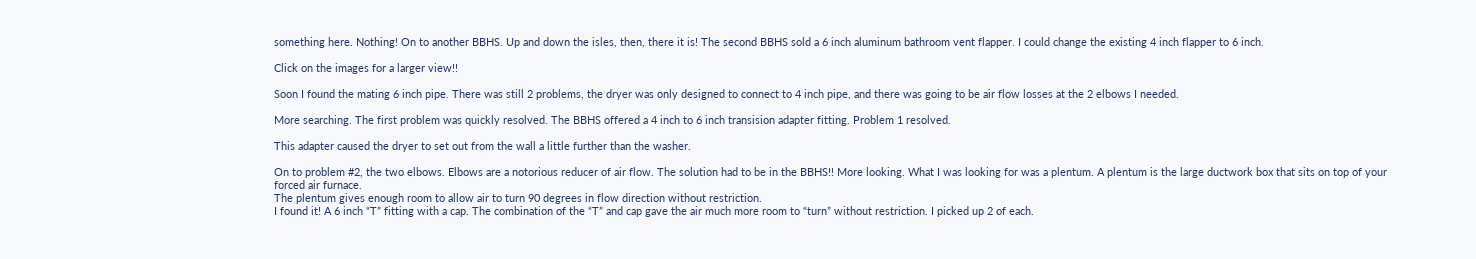something here. Nothing! On to another BBHS. Up and down the isles, then, there it is! The second BBHS sold a 6 inch aluminum bathroom vent flapper. I could change the existing 4 inch flapper to 6 inch.

Click on the images for a larger view!!

Soon I found the mating 6 inch pipe. There was still 2 problems, the dryer was only designed to connect to 4 inch pipe, and there was going to be air flow losses at the 2 elbows I needed.

More searching. The first problem was quickly resolved. The BBHS offered a 4 inch to 6 inch transision adapter fitting. Problem 1 resolved.

This adapter caused the dryer to set out from the wall a little further than the washer.

On to problem #2, the two elbows. Elbows are a notorious reducer of air flow. The solution had to be in the BBHS!! More looking. What I was looking for was a plentum. A plentum is the large ductwork box that sits on top of your forced air furnace.
The plentum gives enough room to allow air to turn 90 degrees in flow direction without restriction.
I found it! A 6 inch “T” fitting with a cap. The combination of the “T” and cap gave the air much more room to “turn” without restriction. I picked up 2 of each.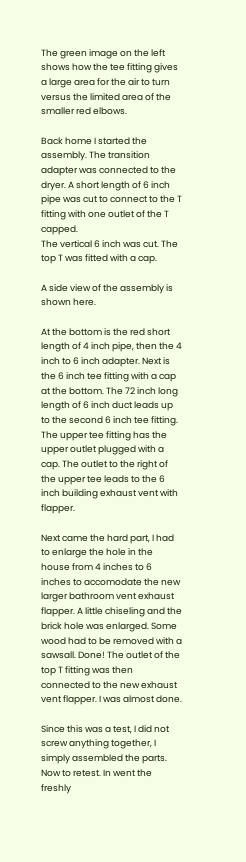The green image on the left shows how the tee fitting gives a large area for the air to turn versus the limited area of the smaller red elbows.

Back home I started the assembly. The transition adapter was connected to the dryer. A short length of 6 inch pipe was cut to connect to the T fitting with one outlet of the T capped.
The vertical 6 inch was cut. The top T was fitted with a cap.

A side view of the assembly is shown here.

At the bottom is the red short length of 4 inch pipe, then the 4 inch to 6 inch adapter. Next is the 6 inch tee fitting with a cap at the bottom. The 72 inch long length of 6 inch duct leads up to the second 6 inch tee fitting. The upper tee fitting has the upper outlet plugged with a cap. The outlet to the right of the upper tee leads to the 6 inch building exhaust vent with flapper.

Next came the hard part, I had to enlarge the hole in the house from 4 inches to 6 inches to accomodate the new larger bathroom vent exhaust flapper. A little chiseling and the brick hole was enlarged. Some wood had to be removed with a sawsall. Done! The outlet of the top T fitting was then connected to the new exhaust vent flapper. I was almost done.

Since this was a test, I did not screw anything together, I simply assembled the parts.
Now to retest. In went the freshly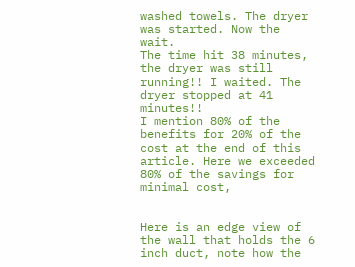washed towels. The dryer was started. Now the wait.
The time hit 38 minutes, the dryer was still running!! I waited. The dryer stopped at 41 minutes!!
I mention 80% of the benefits for 20% of the cost at the end of this article. Here we exceeded 80% of the savings for minimal cost,


Here is an edge view of the wall that holds the 6 inch duct, note how the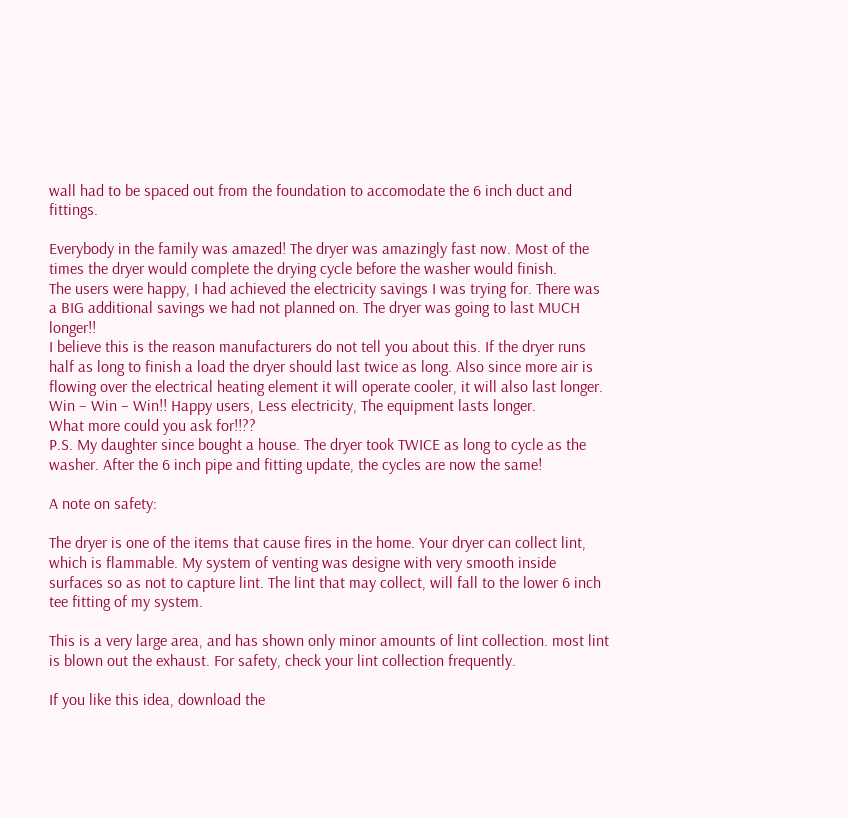wall had to be spaced out from the foundation to accomodate the 6 inch duct and fittings.

Everybody in the family was amazed! The dryer was amazingly fast now. Most of the times the dryer would complete the drying cycle before the washer would finish.
The users were happy, I had achieved the electricity savings I was trying for. There was a BIG additional savings we had not planned on. The dryer was going to last MUCH longer!!
I believe this is the reason manufacturers do not tell you about this. If the dryer runs half as long to finish a load the dryer should last twice as long. Also since more air is flowing over the electrical heating element it will operate cooler, it will also last longer. Win – Win – Win!! Happy users, Less electricity, The equipment lasts longer.
What more could you ask for!!??
P.S. My daughter since bought a house. The dryer took TWICE as long to cycle as the washer. After the 6 inch pipe and fitting update, the cycles are now the same!

A note on safety:

The dryer is one of the items that cause fires in the home. Your dryer can collect lint, which is flammable. My system of venting was designe with very smooth inside surfaces so as not to capture lint. The lint that may collect, will fall to the lower 6 inch tee fitting of my system.

This is a very large area, and has shown only minor amounts of lint collection. most lint is blown out the exhaust. For safety, check your lint collection frequently.

If you like this idea, download the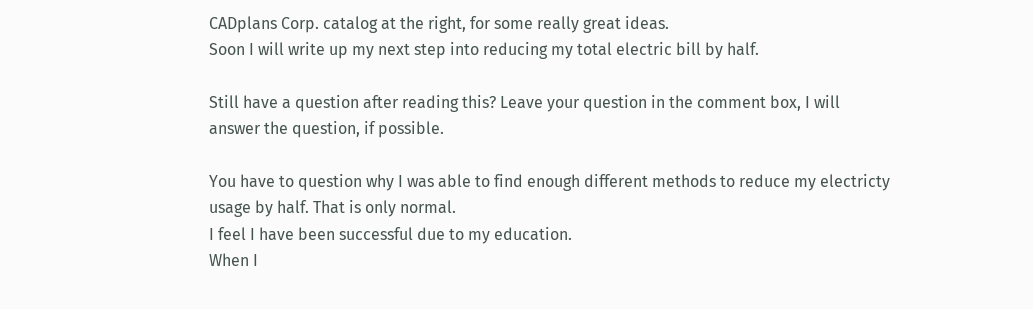CADplans Corp. catalog at the right, for some really great ideas.
Soon I will write up my next step into reducing my total electric bill by half.

Still have a question after reading this? Leave your question in the comment box, I will answer the question, if possible.

You have to question why I was able to find enough different methods to reduce my electricty usage by half. That is only normal.
I feel I have been successful due to my education.
When I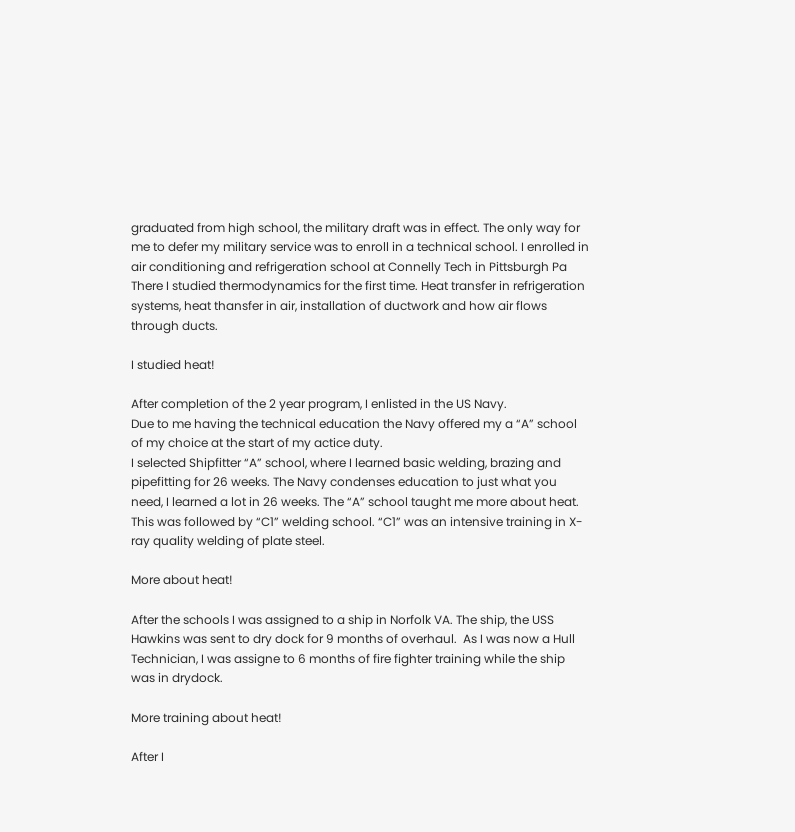graduated from high school, the military draft was in effect. The only way for me to defer my military service was to enroll in a technical school. I enrolled in air conditioning and refrigeration school at Connelly Tech in Pittsburgh Pa
There I studied thermodynamics for the first time. Heat transfer in refrigeration systems, heat thansfer in air, installation of ductwork and how air flows through ducts.

I studied heat!

After completion of the 2 year program, I enlisted in the US Navy.
Due to me having the technical education the Navy offered my a “A” school of my choice at the start of my actice duty.
I selected Shipfitter “A” school, where I learned basic welding, brazing and pipefitting for 26 weeks. The Navy condenses education to just what you need, I learned a lot in 26 weeks. The “A” school taught me more about heat. This was followed by “C1” welding school. “C1” was an intensive training in X-ray quality welding of plate steel.

More about heat!

After the schools I was assigned to a ship in Norfolk VA. The ship, the USS Hawkins was sent to dry dock for 9 months of overhaul.  As I was now a Hull Technician, I was assigne to 6 months of fire fighter training while the ship was in drydock.

More training about heat!

After I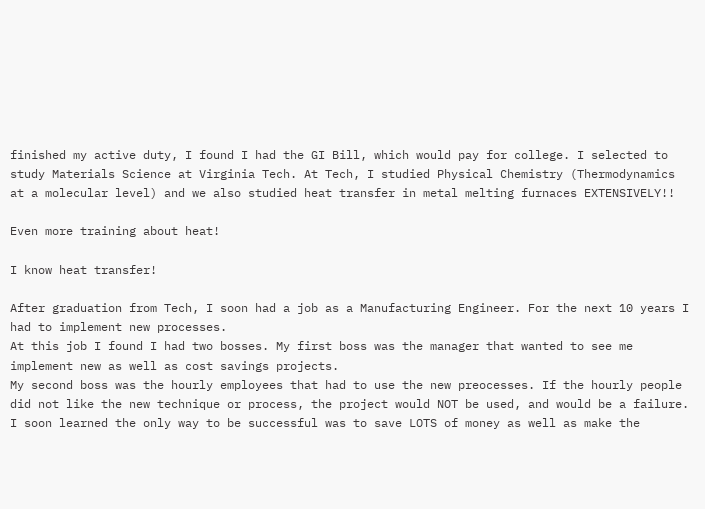finished my active duty, I found I had the GI Bill, which would pay for college. I selected to study Materials Science at Virginia Tech. At Tech, I studied Physical Chemistry (Thermodynamics at a molecular level) and we also studied heat transfer in metal melting furnaces EXTENSIVELY!!

Even more training about heat!

I know heat transfer!

After graduation from Tech, I soon had a job as a Manufacturing Engineer. For the next 10 years I had to implement new processes.
At this job I found I had two bosses. My first boss was the manager that wanted to see me implement new as well as cost savings projects.
My second boss was the hourly employees that had to use the new preocesses. If the hourly people did not like the new technique or process, the project would NOT be used, and would be a failure.
I soon learned the only way to be successful was to save LOTS of money as well as make the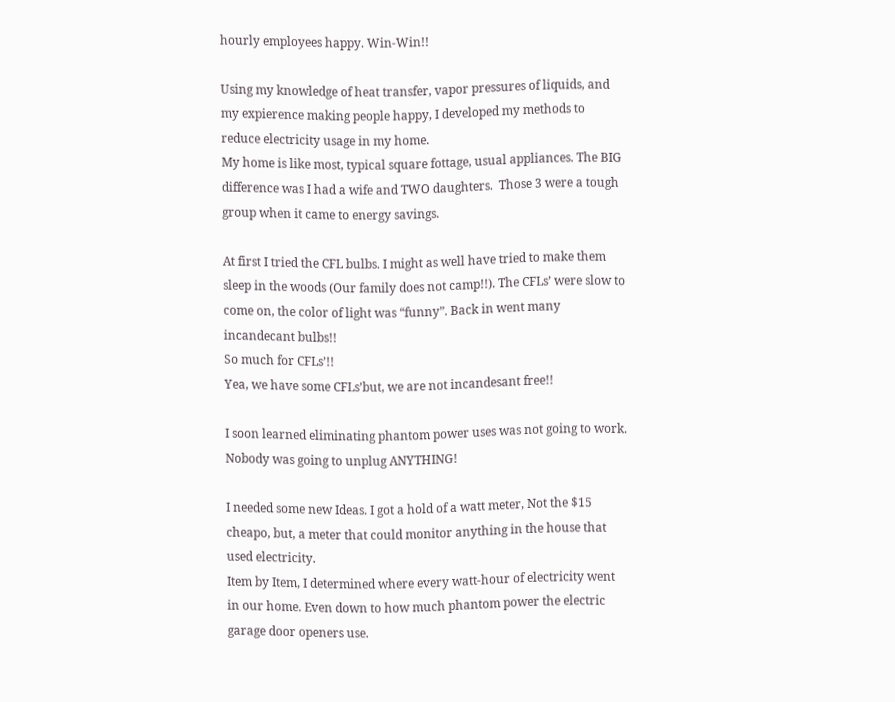hourly employees happy. Win-Win!!

Using my knowledge of heat transfer, vapor pressures of liquids, and my expierence making people happy, I developed my methods to reduce electricity usage in my home.
My home is like most, typical square fottage, usual appliances. The BIG difference was I had a wife and TWO daughters.  Those 3 were a tough group when it came to energy savings.

At first I tried the CFL bulbs. I might as well have tried to make them sleep in the woods (Our family does not camp!!). The CFLs’ were slow to come on, the color of light was “funny”. Back in went many incandecant bulbs!!
So much for CFLs’!!
Yea, we have some CFLs’but, we are not incandesant free!!

I soon learned eliminating phantom power uses was not going to work. Nobody was going to unplug ANYTHING!

I needed some new Ideas. I got a hold of a watt meter, Not the $15 cheapo, but, a meter that could monitor anything in the house that used electricity.
Item by Item, I determined where every watt-hour of electricity went in our home. Even down to how much phantom power the electric garage door openers use.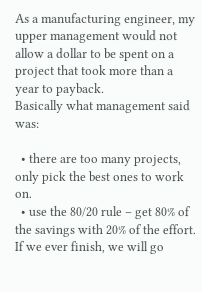As a manufacturing engineer, my upper management would not allow a dollar to be spent on a project that took more than a year to payback.
Basically what management said was:

  • there are too many projects, only pick the best ones to work on.
  • use the 80/20 rule – get 80% of the savings with 20% of the effort. If we ever finish, we will go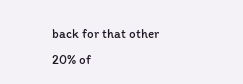back for that other 20% of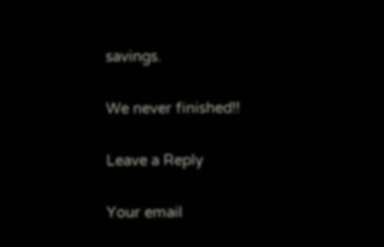savings.

We never finished!!

Leave a Reply

Your email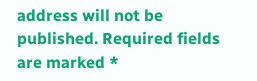address will not be published. Required fields are marked *